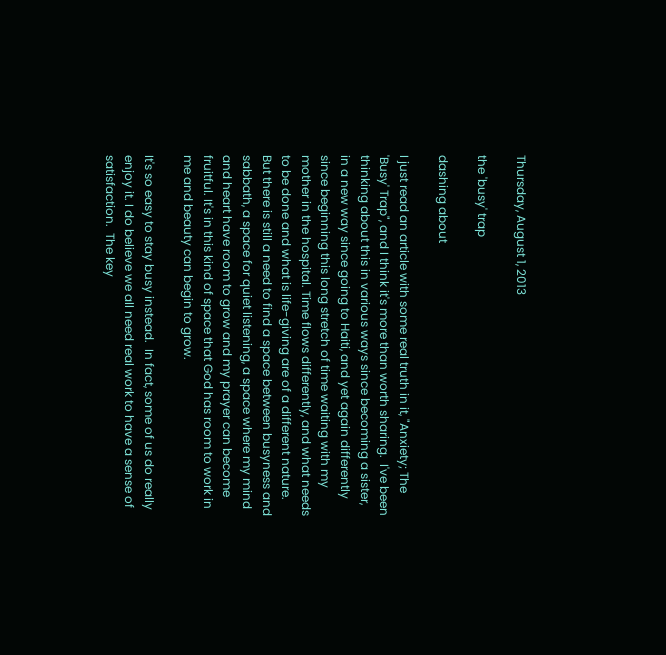Thursday, August 1, 2013

the 'busy' trap

dashing about

I just read an article with some real truth in it, "Anxiety; The 'Busy' Trap", and I think it's more than worth sharing.  I've been thinking about this in various ways since becoming a sister, in a new way since going to Haiti, and yet again differently since beginning this long stretch of time waiting with my mother in the hospital. Time flows differently, and what needs to be done and what is life-giving are of a different nature.  But there is still a need to find a space between busyness and sabbath, a space for quiet listening, a space where my mind and heart have room to grow and my prayer can become fruitful. It's in this kind of space that God has room to work in me and beauty can begin to grow.

It's so easy to stay busy instead.  In fact, some of us do really enjoy it. I do believe we all need real work to have a sense of satisfaction.  The key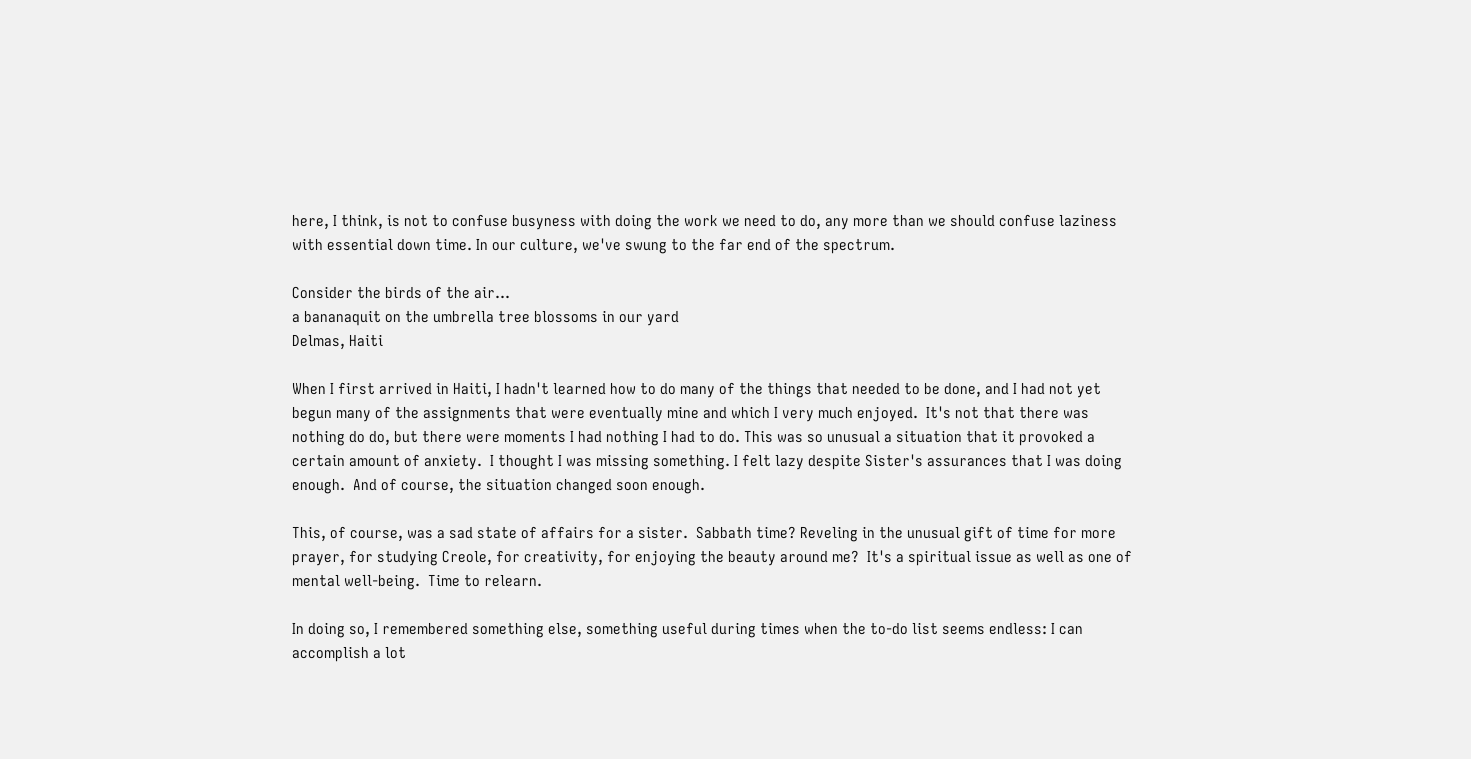here, I think, is not to confuse busyness with doing the work we need to do, any more than we should confuse laziness with essential down time. In our culture, we've swung to the far end of the spectrum.

Consider the birds of the air...
a bananaquit on the umbrella tree blossoms in our yard
Delmas, Haiti

When I first arrived in Haiti, I hadn't learned how to do many of the things that needed to be done, and I had not yet begun many of the assignments that were eventually mine and which I very much enjoyed.  It's not that there was nothing do do, but there were moments I had nothing I had to do. This was so unusual a situation that it provoked a certain amount of anxiety.  I thought I was missing something. I felt lazy despite Sister's assurances that I was doing enough.  And of course, the situation changed soon enough.

This, of course, was a sad state of affairs for a sister.  Sabbath time? Reveling in the unusual gift of time for more prayer, for studying Creole, for creativity, for enjoying the beauty around me?  It's a spiritual issue as well as one of mental well-being.  Time to relearn.

In doing so, I remembered something else, something useful during times when the to-do list seems endless: I can accomplish a lot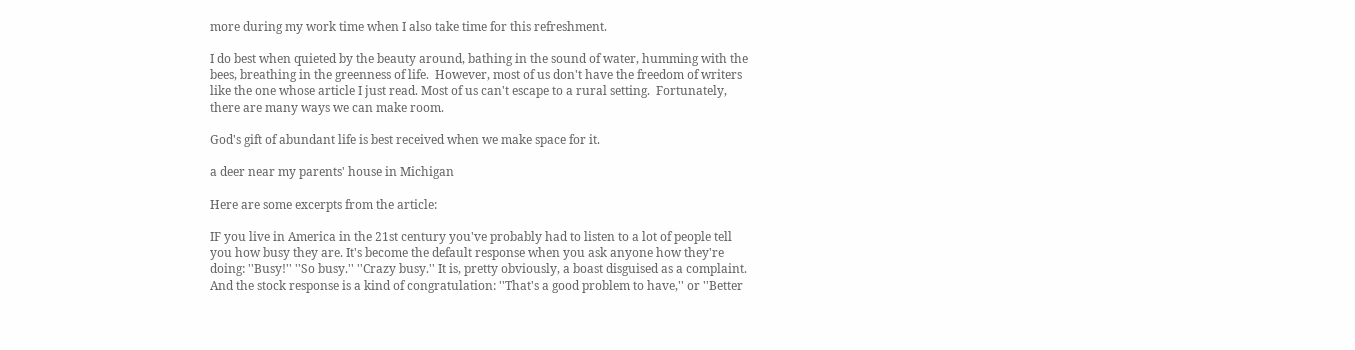more during my work time when I also take time for this refreshment.

I do best when quieted by the beauty around, bathing in the sound of water, humming with the bees, breathing in the greenness of life.  However, most of us don't have the freedom of writers like the one whose article I just read. Most of us can't escape to a rural setting.  Fortunately, there are many ways we can make room.

God's gift of abundant life is best received when we make space for it.

a deer near my parents' house in Michigan

Here are some excerpts from the article:

IF you live in America in the 21st century you've probably had to listen to a lot of people tell you how busy they are. It's become the default response when you ask anyone how they're doing: ''Busy!'' ''So busy.'' ''Crazy busy.'' It is, pretty obviously, a boast disguised as a complaint. And the stock response is a kind of congratulation: ''That's a good problem to have,'' or ''Better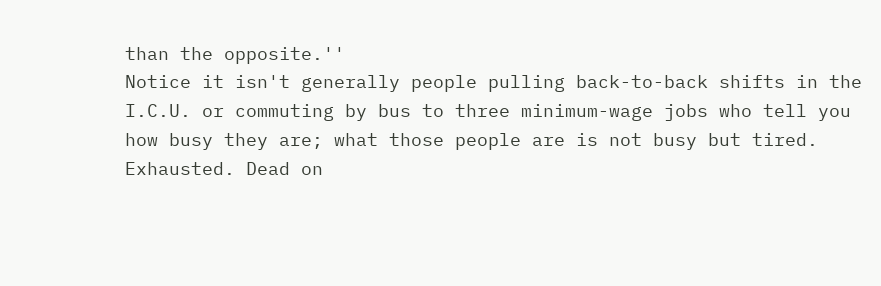than the opposite.''
Notice it isn't generally people pulling back-to-back shifts in the I.C.U. or commuting by bus to three minimum-wage jobs who tell you how busy they are; what those people are is not busy but tired. Exhausted. Dead on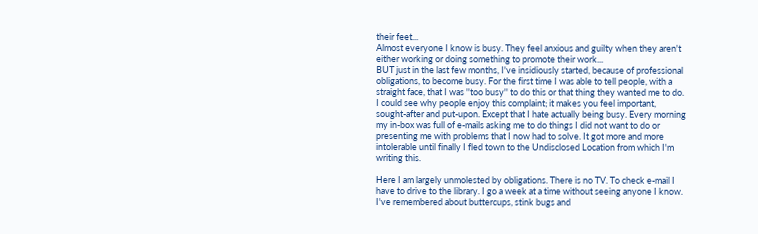their feet...
Almost everyone I know is busy. They feel anxious and guilty when they aren't either working or doing something to promote their work...
BUT just in the last few months, I've insidiously started, because of professional obligations, to become busy. For the first time I was able to tell people, with a straight face, that I was ''too busy'' to do this or that thing they wanted me to do. I could see why people enjoy this complaint; it makes you feel important, sought-after and put-upon. Except that I hate actually being busy. Every morning my in-box was full of e-mails asking me to do things I did not want to do or presenting me with problems that I now had to solve. It got more and more intolerable until finally I fled town to the Undisclosed Location from which I'm writing this.

Here I am largely unmolested by obligations. There is no TV. To check e-mail I have to drive to the library. I go a week at a time without seeing anyone I know. I've remembered about buttercups, stink bugs and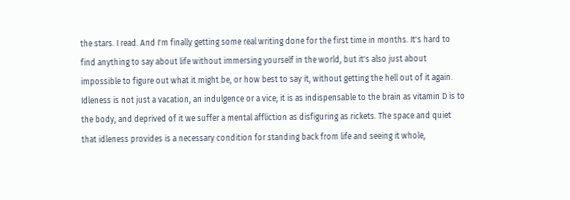the stars. I read. And I'm finally getting some real writing done for the first time in months. It's hard to find anything to say about life without immersing yourself in the world, but it's also just about impossible to figure out what it might be, or how best to say it, without getting the hell out of it again.
Idleness is not just a vacation, an indulgence or a vice; it is as indispensable to the brain as vitamin D is to the body, and deprived of it we suffer a mental affliction as disfiguring as rickets. The space and quiet that idleness provides is a necessary condition for standing back from life and seeing it whole,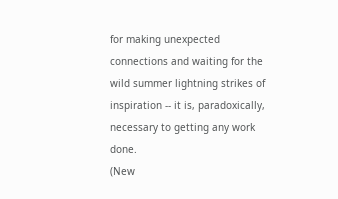for making unexpected connections and waiting for the wild summer lightning strikes of inspiration -- it is, paradoxically, necessary to getting any work done.
(New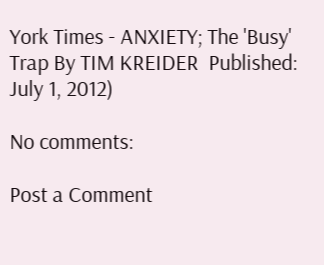York Times - ANXIETY; The 'Busy' Trap By TIM KREIDER  Published: July 1, 2012)

No comments:

Post a Comment